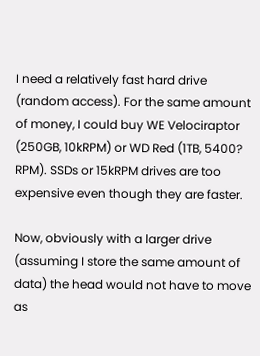I need a relatively fast hard drive (random access). For the same amount of money, I could buy WE Velociraptor (250GB, 10kRPM) or WD Red (1TB, 5400? RPM). SSDs or 15kRPM drives are too expensive even though they are faster.

Now, obviously with a larger drive (assuming I store the same amount of data) the head would not have to move as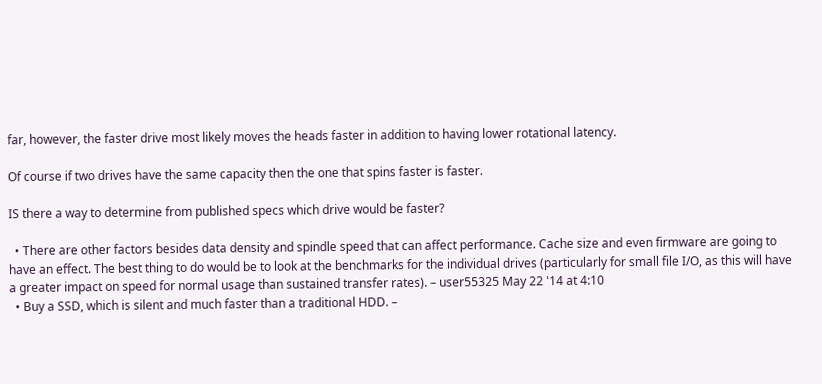far, however, the faster drive most likely moves the heads faster in addition to having lower rotational latency.

Of course if two drives have the same capacity then the one that spins faster is faster.

IS there a way to determine from published specs which drive would be faster?

  • There are other factors besides data density and spindle speed that can affect performance. Cache size and even firmware are going to have an effect. The best thing to do would be to look at the benchmarks for the individual drives (particularly for small file I/O, as this will have a greater impact on speed for normal usage than sustained transfer rates). – user55325 May 22 '14 at 4:10
  • Buy a SSD, which is silent and much faster than a traditional HDD. –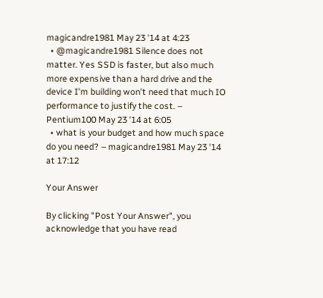magicandre1981 May 23 '14 at 4:23
  • @magicandre1981 Silence does not matter. Yes SSD is faster, but also much more expensive than a hard drive and the device I'm building won't need that much IO performance to justify the cost. – Pentium100 May 23 '14 at 6:05
  • what is your budget and how much space do you need? – magicandre1981 May 23 '14 at 17:12

Your Answer

By clicking "Post Your Answer", you acknowledge that you have read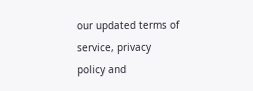our updated terms of service, privacy policy and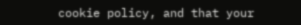cookie policy, and that your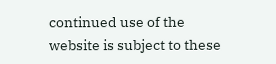continued use of the website is subject to these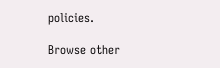policies.

Browse other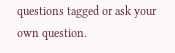questions tagged or ask your own question.